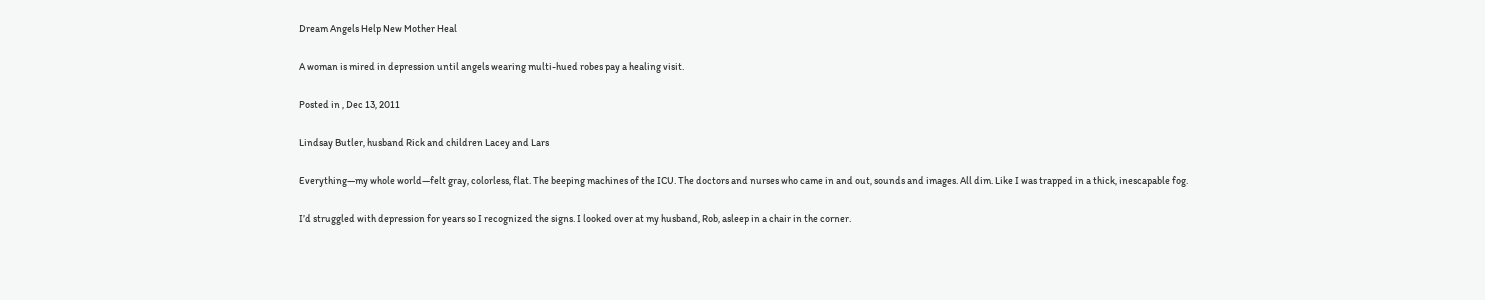Dream Angels Help New Mother Heal

A woman is mired in depression until angels wearing multi-hued robes pay a healing visit.

Posted in , Dec 13, 2011

Lindsay Butler, husband Rick and children Lacey and Lars

Everything—my whole world—felt gray, colorless, flat. The beeping machines of the ICU. The doctors and nurses who came in and out, sounds and images. All dim. Like I was trapped in a thick, inescapable fog.

I’d struggled with depression for years so I recognized the signs. I looked over at my husband, Rob, asleep in a chair in the corner.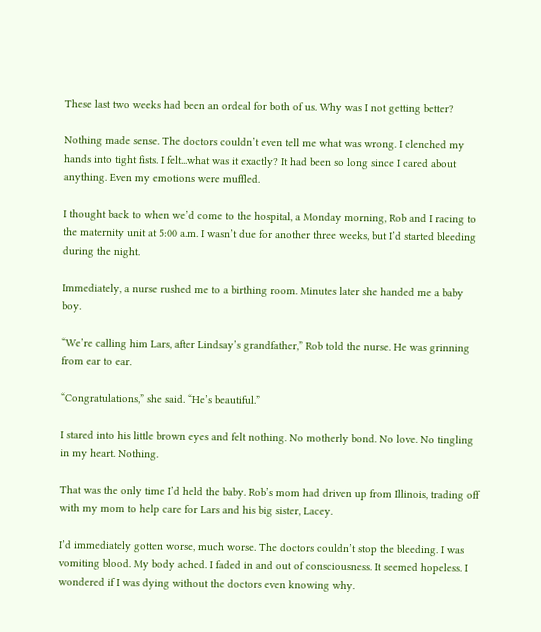These last two weeks had been an ordeal for both of us. Why was I not getting better?

Nothing made sense. The doctors couldn’t even tell me what was wrong. I clenched my hands into tight fists. I felt...what was it exactly? It had been so long since I cared about anything. Even my emotions were muffled.

I thought back to when we’d come to the hospital, a Monday morning, Rob and I racing to the maternity unit at 5:00 a.m. I wasn’t due for another three weeks, but I’d started bleeding during the night.

Immediately, a nurse rushed me to a birthing room. Minutes later she handed me a baby boy.

“We’re calling him Lars, after Lindsay’s grandfather,” Rob told the nurse. He was grinning from ear to ear.

“Congratulations,” she said. “He’s beautiful.”

I stared into his little brown eyes and felt nothing. No motherly bond. No love. No tingling in my heart. Nothing.

That was the only time I’d held the baby. Rob’s mom had driven up from Illinois, trading off with my mom to help care for Lars and his big sister, Lacey.

I’d immediately gotten worse, much worse. The doctors couldn’t stop the bleeding. I was vomiting blood. My body ached. I faded in and out of consciousness. It seemed hopeless. I wondered if I was dying without the doctors even knowing why.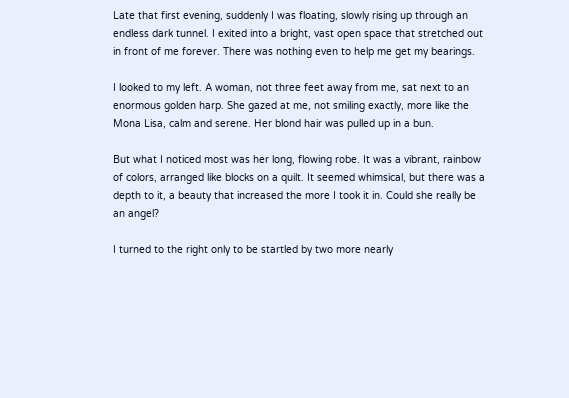Late that first evening, suddenly I was floating, slowly rising up through an endless dark tunnel. I exited into a bright, vast open space that stretched out in front of me forever. There was nothing even to help me get my bearings.

I looked to my left. A woman, not three feet away from me, sat next to an enormous golden harp. She gazed at me, not smiling exactly, more like the Mona Lisa, calm and serene. Her blond hair was pulled up in a bun.

But what I noticed most was her long, flowing robe. It was a vibrant, rainbow of colors, arranged like blocks on a quilt. It seemed whimsical, but there was a depth to it, a beauty that increased the more I took it in. Could she really be an angel?

I turned to the right only to be startled by two more nearly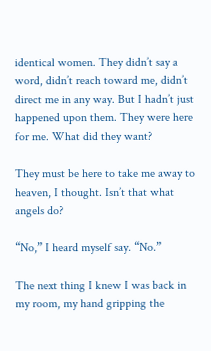identical women. They didn’t say a word, didn’t reach toward me, didn’t direct me in any way. But I hadn’t just happened upon them. They were here for me. What did they want?

They must be here to take me away to heaven, I thought. Isn’t that what angels do?

“No,” I heard myself say. “No.”

The next thing I knew I was back in my room, my hand gripping the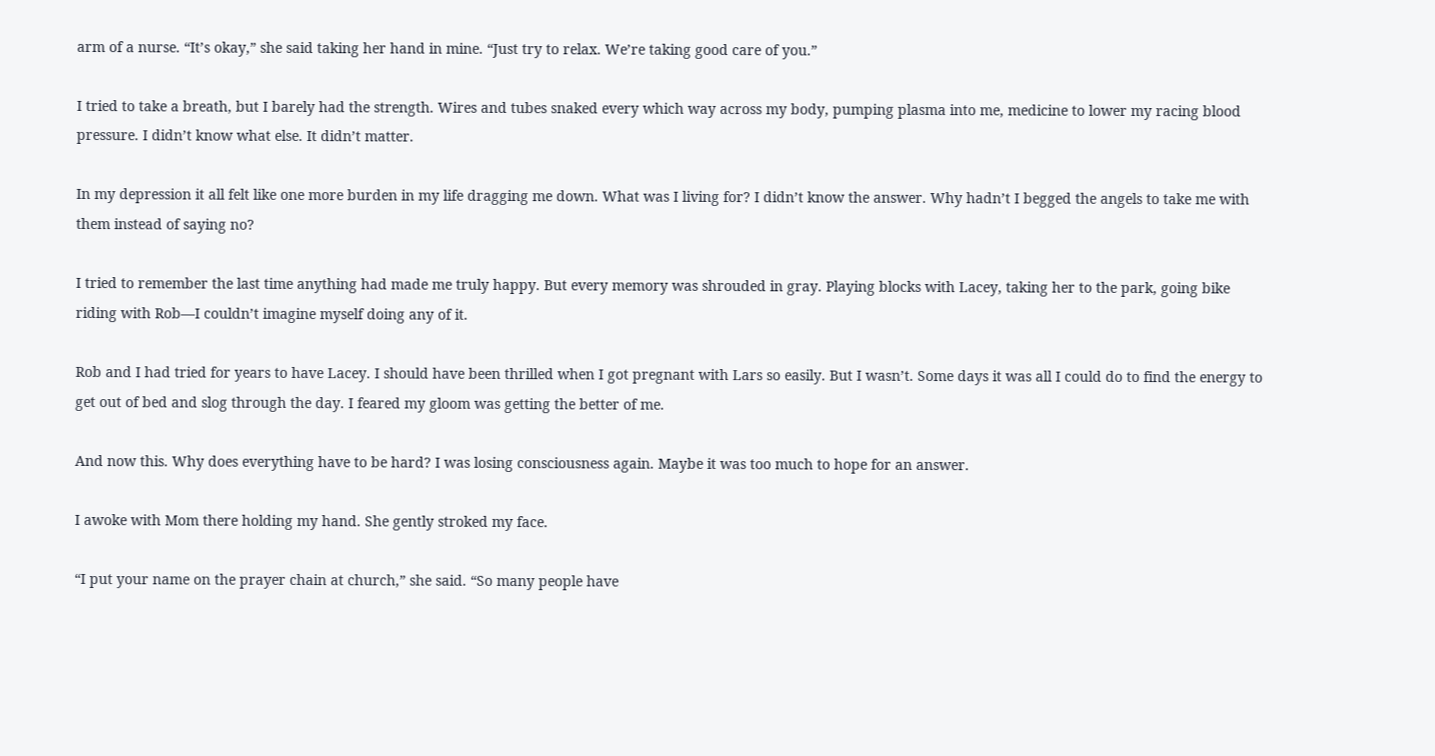arm of a nurse. “It’s okay,” she said taking her hand in mine. “Just try to relax. We’re taking good care of you.”

I tried to take a breath, but I barely had the strength. Wires and tubes snaked every which way across my body, pumping plasma into me, medicine to lower my racing blood pressure. I didn’t know what else. It didn’t matter.

In my depression it all felt like one more burden in my life dragging me down. What was I living for? I didn’t know the answer. Why hadn’t I begged the angels to take me with them instead of saying no?

I tried to remember the last time anything had made me truly happy. But every memory was shrouded in gray. Playing blocks with Lacey, taking her to the park, going bike riding with Rob—I couldn’t imagine myself doing any of it.

Rob and I had tried for years to have Lacey. I should have been thrilled when I got pregnant with Lars so easily. But I wasn’t. Some days it was all I could do to find the energy to get out of bed and slog through the day. I feared my gloom was getting the better of me.

And now this. Why does everything have to be hard? I was losing consciousness again. Maybe it was too much to hope for an answer.

I awoke with Mom there holding my hand. She gently stroked my face.

“I put your name on the prayer chain at church,” she said. “So many people have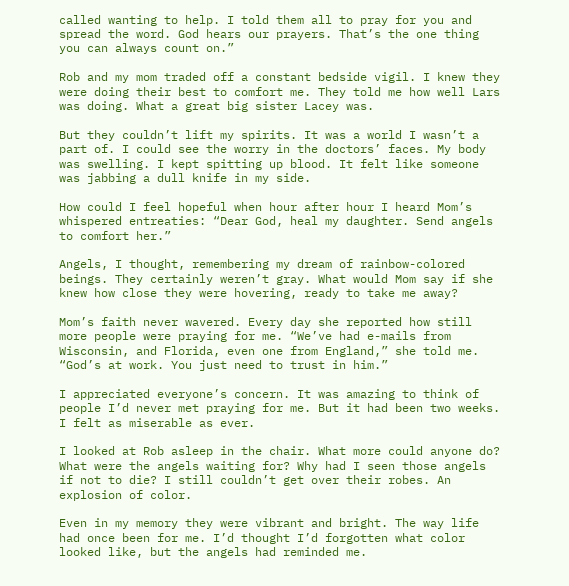called wanting to help. I told them all to pray for you and spread the word. God hears our prayers. That’s the one thing you can always count on.”

Rob and my mom traded off a constant bedside vigil. I knew they were doing their best to comfort me. They told me how well Lars was doing. What a great big sister Lacey was.

But they couldn’t lift my spirits. It was a world I wasn’t a part of. I could see the worry in the doctors’ faces. My body was swelling. I kept spitting up blood. It felt like someone was jabbing a dull knife in my side.

How could I feel hopeful when hour after hour I heard Mom’s whispered entreaties: “Dear God, heal my daughter. Send angels to comfort her.”

Angels, I thought, remembering my dream of rainbow-colored beings. They certainly weren’t gray. What would Mom say if she knew how close they were hovering, ready to take me away?

Mom’s faith never wavered. Every day she reported how still more people were praying for me. “We’ve had e-mails from Wisconsin, and Florida, even one from England,” she told me. “God’s at work. You just need to trust in him.”

I appreciated everyone’s concern. It was amazing to think of people I’d never met praying for me. But it had been two weeks. I felt as miserable as ever.

I looked at Rob asleep in the chair. What more could anyone do? What were the angels waiting for? Why had I seen those angels if not to die? I still couldn’t get over their robes. An explosion of color.

Even in my memory they were vibrant and bright. The way life had once been for me. I’d thought I’d forgotten what color looked like, but the angels had reminded me.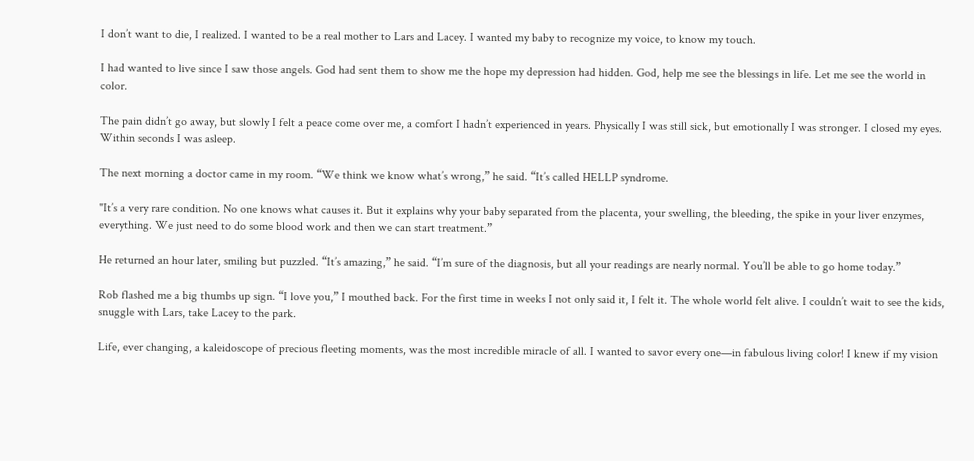I don’t want to die, I realized. I wanted to be a real mother to Lars and Lacey. I wanted my baby to recognize my voice, to know my touch.

I had wanted to live since I saw those angels. God had sent them to show me the hope my depression had hidden. God, help me see the blessings in life. Let me see the world in color.

The pain didn’t go away, but slowly I felt a peace come over me, a comfort I hadn’t experienced in years. Physically I was still sick, but emotionally I was stronger. I closed my eyes. Within seconds I was asleep.

The next morning a doctor came in my room. “We think we know what’s wrong,” he said. “It’s called HELLP syndrome.

"It’s a very rare condition. No one knows what causes it. But it explains why your baby separated from the placenta, your swelling, the bleeding, the spike in your liver enzymes, everything. We just need to do some blood work and then we can start treatment.”

He returned an hour later, smiling but puzzled. “It’s amazing,” he said. “I’m sure of the diagnosis, but all your readings are nearly normal. You’ll be able to go home today.”

Rob flashed me a big thumbs up sign. “I love you,” I mouthed back. For the first time in weeks I not only said it, I felt it. The whole world felt alive. I couldn’t wait to see the kids, snuggle with Lars, take Lacey to the park.

Life, ever changing, a kaleidoscope of precious fleeting moments, was the most incredible miracle of all. I wanted to savor every one—in fabulous living color! I knew if my vision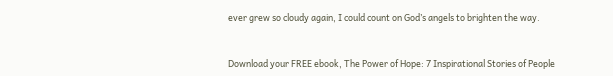ever grew so cloudy again, I could count on God’s angels to brighten the way.


Download your FREE ebook, The Power of Hope: 7 Inspirational Stories of People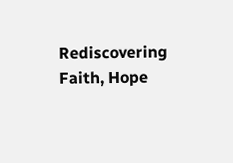Rediscovering Faith, Hope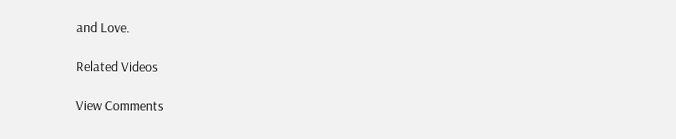and Love.

Related Videos

View Comments